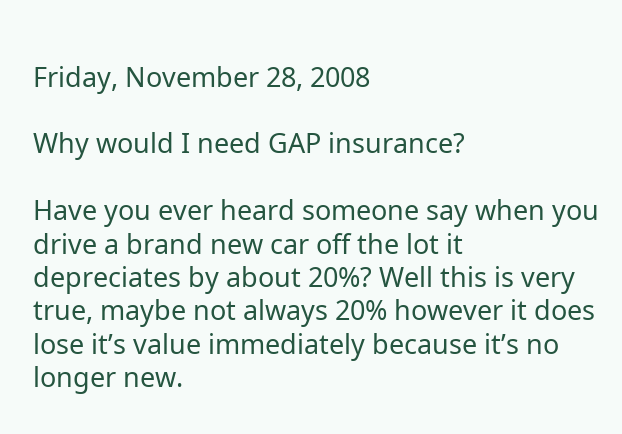Friday, November 28, 2008

Why would I need GAP insurance?

Have you ever heard someone say when you drive a brand new car off the lot it depreciates by about 20%? Well this is very true, maybe not always 20% however it does lose it’s value immediately because it’s no longer new.